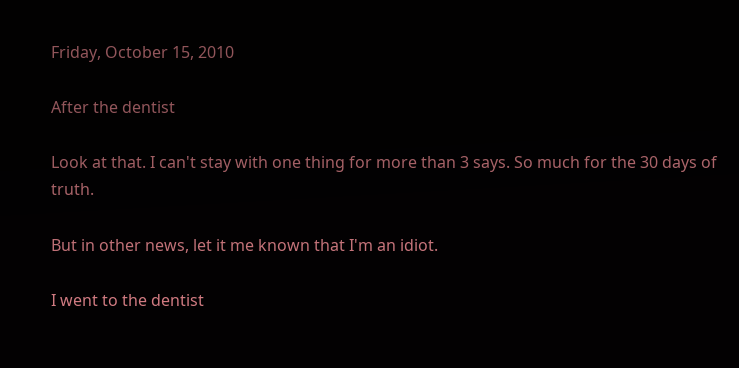Friday, October 15, 2010

After the dentist

Look at that. I can't stay with one thing for more than 3 says. So much for the 30 days of truth.

But in other news, let it me known that I'm an idiot.

I went to the dentist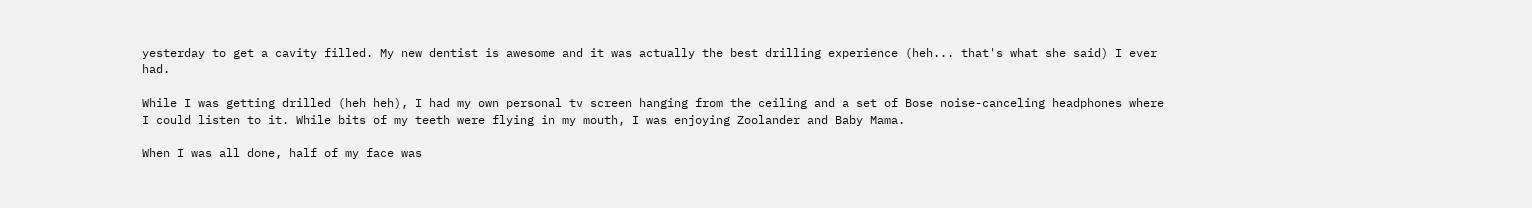yesterday to get a cavity filled. My new dentist is awesome and it was actually the best drilling experience (heh... that's what she said) I ever had.

While I was getting drilled (heh heh), I had my own personal tv screen hanging from the ceiling and a set of Bose noise-canceling headphones where I could listen to it. While bits of my teeth were flying in my mouth, I was enjoying Zoolander and Baby Mama.

When I was all done, half of my face was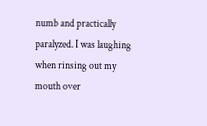numb and practically paralyzed. I was laughing when rinsing out my mouth over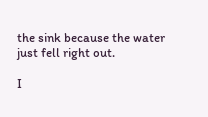the sink because the water just fell right out.

I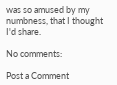was so amused by my numbness, that I thought I'd share.

No comments:

Post a Comment